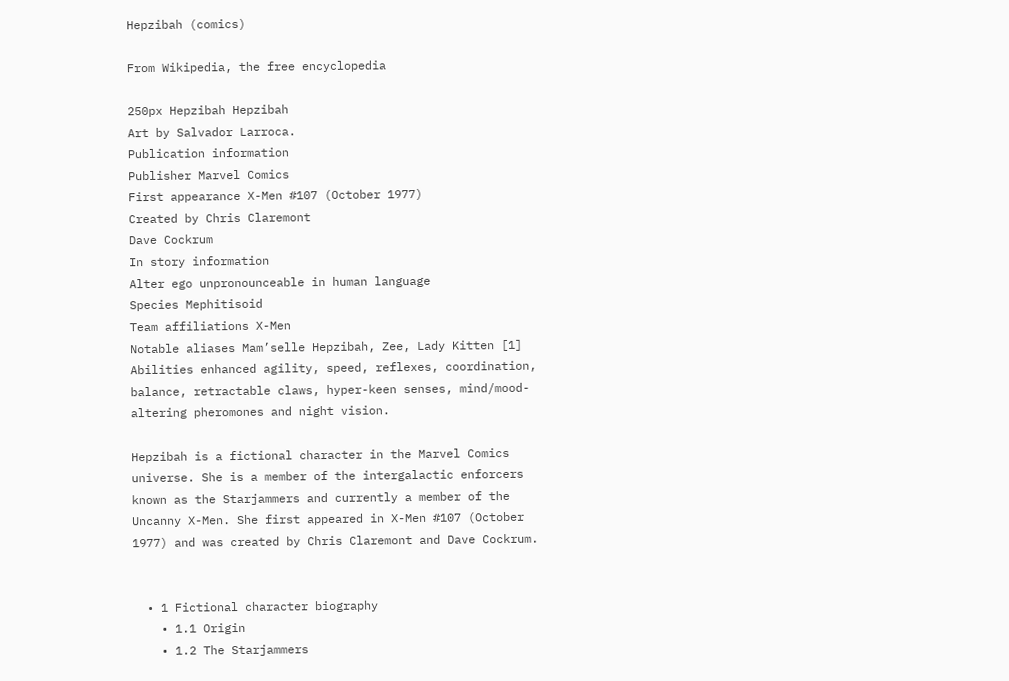Hepzibah (comics)

From Wikipedia, the free encyclopedia

250px Hepzibah Hepzibah
Art by Salvador Larroca.
Publication information
Publisher Marvel Comics
First appearance X-Men #107 (October 1977)
Created by Chris Claremont
Dave Cockrum
In story information
Alter ego unpronounceable in human language
Species Mephitisoid
Team affiliations X-Men
Notable aliases Mam’selle Hepzibah, Zee, Lady Kitten [1]
Abilities enhanced agility, speed, reflexes, coordination, balance, retractable claws, hyper-keen senses, mind/mood-altering pheromones and night vision.

Hepzibah is a fictional character in the Marvel Comics universe. She is a member of the intergalactic enforcers known as the Starjammers and currently a member of the Uncanny X-Men. She first appeared in X-Men #107 (October 1977) and was created by Chris Claremont and Dave Cockrum.


  • 1 Fictional character biography
    • 1.1 Origin
    • 1.2 The Starjammers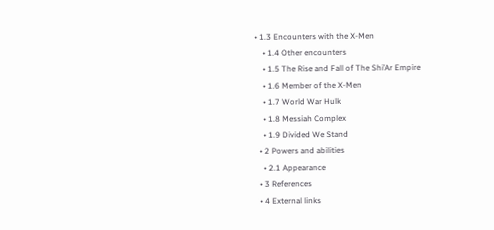• 1.3 Encounters with the X-Men
    • 1.4 Other encounters
    • 1.5 The Rise and Fall of The Shi’Ar Empire
    • 1.6 Member of the X-Men
    • 1.7 World War Hulk
    • 1.8 Messiah Complex
    • 1.9 Divided We Stand
  • 2 Powers and abilities
    • 2.1 Appearance
  • 3 References
  • 4 External links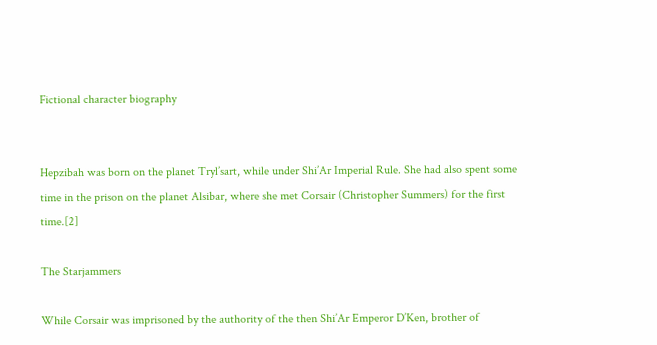Fictional character biography


Hepzibah was born on the planet Tryl’sart, while under Shi’Ar Imperial Rule. She had also spent some time in the prison on the planet Alsibar, where she met Corsair (Christopher Summers) for the first time.[2]

The Starjammers

While Corsair was imprisoned by the authority of the then Shi’Ar Emperor D’Ken, brother of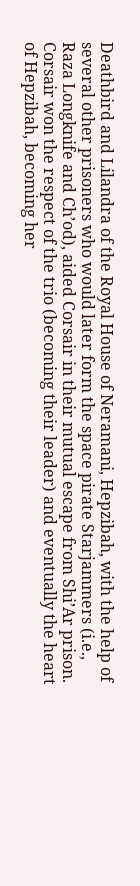Deathbird and Lilandra of the Royal House of Neramani, Hepzibah, with the help of several other prisoners who would later form the space pirate Starjammers (i.e., Raza Longknife and Ch’od), aided Corsair in their mutual escape from Shi’Ar prison. Corsair won the respect of the trio (becoming their leader) and eventually the heart of Hepzibah, becoming her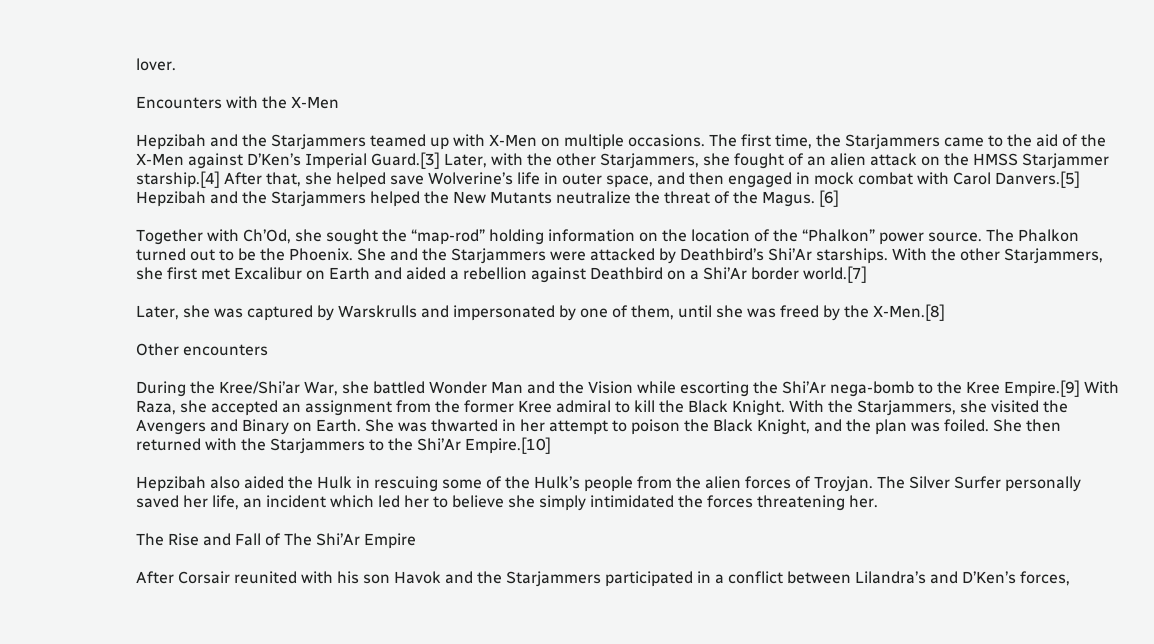lover.

Encounters with the X-Men

Hepzibah and the Starjammers teamed up with X-Men on multiple occasions. The first time, the Starjammers came to the aid of the X-Men against D’Ken’s Imperial Guard.[3] Later, with the other Starjammers, she fought of an alien attack on the HMSS Starjammer starship.[4] After that, she helped save Wolverine’s life in outer space, and then engaged in mock combat with Carol Danvers.[5] Hepzibah and the Starjammers helped the New Mutants neutralize the threat of the Magus. [6]

Together with Ch’Od, she sought the “map-rod” holding information on the location of the “Phalkon” power source. The Phalkon turned out to be the Phoenix. She and the Starjammers were attacked by Deathbird’s Shi’Ar starships. With the other Starjammers, she first met Excalibur on Earth and aided a rebellion against Deathbird on a Shi’Ar border world.[7]

Later, she was captured by Warskrulls and impersonated by one of them, until she was freed by the X-Men.[8]

Other encounters

During the Kree/Shi’ar War, she battled Wonder Man and the Vision while escorting the Shi’Ar nega-bomb to the Kree Empire.[9] With Raza, she accepted an assignment from the former Kree admiral to kill the Black Knight. With the Starjammers, she visited the Avengers and Binary on Earth. She was thwarted in her attempt to poison the Black Knight, and the plan was foiled. She then returned with the Starjammers to the Shi’Ar Empire.[10]

Hepzibah also aided the Hulk in rescuing some of the Hulk’s people from the alien forces of Troyjan. The Silver Surfer personally saved her life, an incident which led her to believe she simply intimidated the forces threatening her.

The Rise and Fall of The Shi’Ar Empire

After Corsair reunited with his son Havok and the Starjammers participated in a conflict between Lilandra’s and D’Ken’s forces,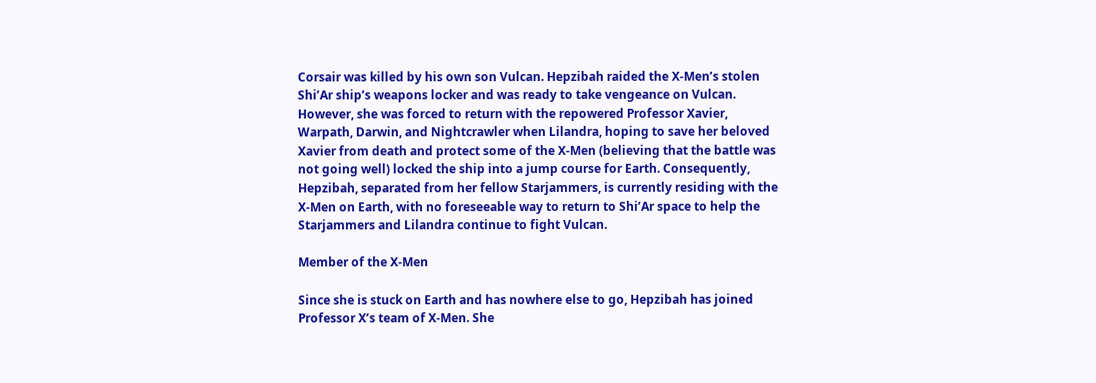Corsair was killed by his own son Vulcan. Hepzibah raided the X-Men’s stolen Shi’Ar ship’s weapons locker and was ready to take vengeance on Vulcan. However, she was forced to return with the repowered Professor Xavier, Warpath, Darwin, and Nightcrawler when Lilandra, hoping to save her beloved Xavier from death and protect some of the X-Men (believing that the battle was not going well) locked the ship into a jump course for Earth. Consequently, Hepzibah, separated from her fellow Starjammers, is currently residing with the X-Men on Earth, with no foreseeable way to return to Shi’Ar space to help the Starjammers and Lilandra continue to fight Vulcan.

Member of the X-Men

Since she is stuck on Earth and has nowhere else to go, Hepzibah has joined Professor X’s team of X-Men. She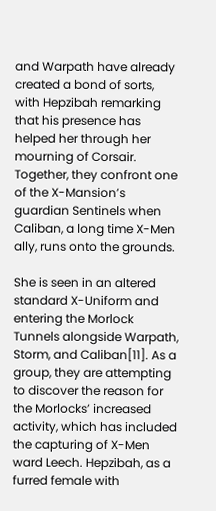and Warpath have already created a bond of sorts, with Hepzibah remarking that his presence has helped her through her mourning of Corsair. Together, they confront one of the X-Mansion’s guardian Sentinels when Caliban, a long time X-Men ally, runs onto the grounds.

She is seen in an altered standard X-Uniform and entering the Morlock Tunnels alongside Warpath, Storm, and Caliban[11]. As a group, they are attempting to discover the reason for the Morlocks’ increased activity, which has included the capturing of X-Men ward Leech. Hepzibah, as a furred female with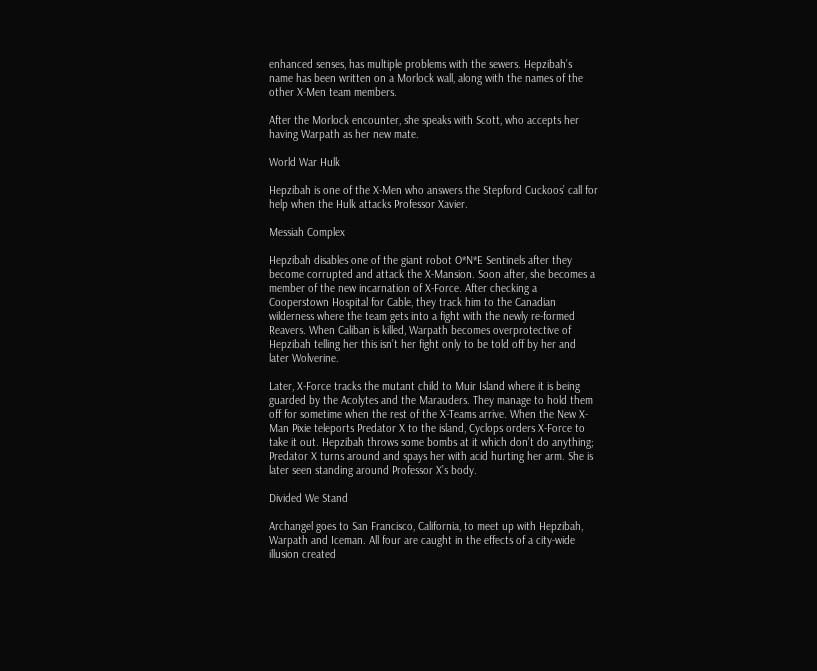enhanced senses, has multiple problems with the sewers. Hepzibah’s name has been written on a Morlock wall, along with the names of the other X-Men team members.

After the Morlock encounter, she speaks with Scott, who accepts her having Warpath as her new mate.

World War Hulk

Hepzibah is one of the X-Men who answers the Stepford Cuckoos’ call for help when the Hulk attacks Professor Xavier.

Messiah Complex

Hepzibah disables one of the giant robot O*N*E Sentinels after they become corrupted and attack the X-Mansion. Soon after, she becomes a member of the new incarnation of X-Force. After checking a Cooperstown Hospital for Cable, they track him to the Canadian wilderness where the team gets into a fight with the newly re-formed Reavers. When Caliban is killed, Warpath becomes overprotective of Hepzibah telling her this isn’t her fight only to be told off by her and later Wolverine.

Later, X-Force tracks the mutant child to Muir Island where it is being guarded by the Acolytes and the Marauders. They manage to hold them off for sometime when the rest of the X-Teams arrive. When the New X-Man Pixie teleports Predator X to the island, Cyclops orders X-Force to take it out. Hepzibah throws some bombs at it which don’t do anything; Predator X turns around and spays her with acid hurting her arm. She is later seen standing around Professor X’s body.

Divided We Stand

Archangel goes to San Francisco, California, to meet up with Hepzibah, Warpath and Iceman. All four are caught in the effects of a city-wide illusion created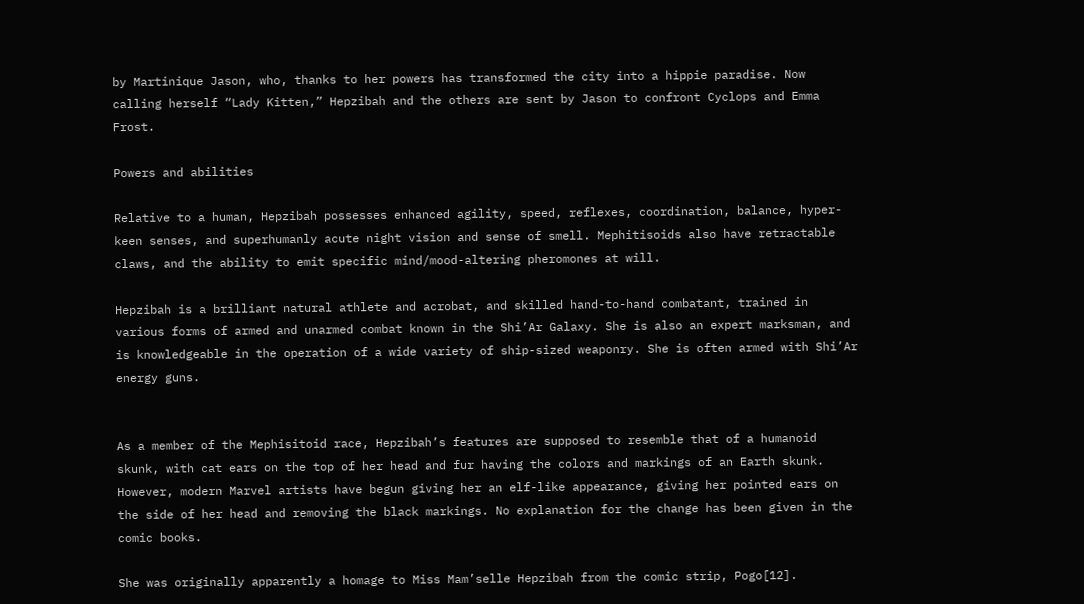by Martinique Jason, who, thanks to her powers has transformed the city into a hippie paradise. Now calling herself “Lady Kitten,” Hepzibah and the others are sent by Jason to confront Cyclops and Emma Frost.

Powers and abilities

Relative to a human, Hepzibah possesses enhanced agility, speed, reflexes, coordination, balance, hyper-keen senses, and superhumanly acute night vision and sense of smell. Mephitisoids also have retractable claws, and the ability to emit specific mind/mood-altering pheromones at will.

Hepzibah is a brilliant natural athlete and acrobat, and skilled hand-to-hand combatant, trained in various forms of armed and unarmed combat known in the Shi’Ar Galaxy. She is also an expert marksman, and is knowledgeable in the operation of a wide variety of ship-sized weaponry. She is often armed with Shi’Ar energy guns.


As a member of the Mephisitoid race, Hepzibah’s features are supposed to resemble that of a humanoid skunk, with cat ears on the top of her head and fur having the colors and markings of an Earth skunk. However, modern Marvel artists have begun giving her an elf-like appearance, giving her pointed ears on the side of her head and removing the black markings. No explanation for the change has been given in the comic books.

She was originally apparently a homage to Miss Mam’selle Hepzibah from the comic strip, Pogo[12].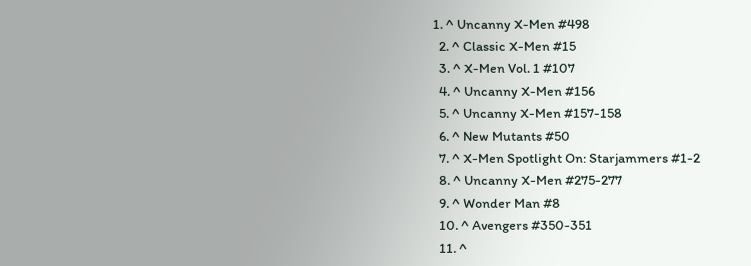1. ^ Uncanny X-Men #498
  2. ^ Classic X-Men #15
  3. ^ X-Men Vol. 1 #107
  4. ^ Uncanny X-Men #156
  5. ^ Uncanny X-Men #157-158
  6. ^ New Mutants #50
  7. ^ X-Men Spotlight On: Starjammers #1-2
  8. ^ Uncanny X-Men #275-277
  9. ^ Wonder Man #8
  10. ^ Avengers #350-351
  11. ^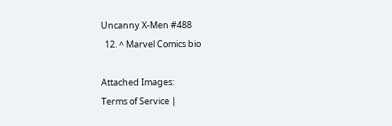Uncanny X-Men #488
  12. ^ Marvel Comics bio

Attached Images:
Terms of Service |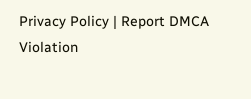Privacy Policy | Report DMCA Violation